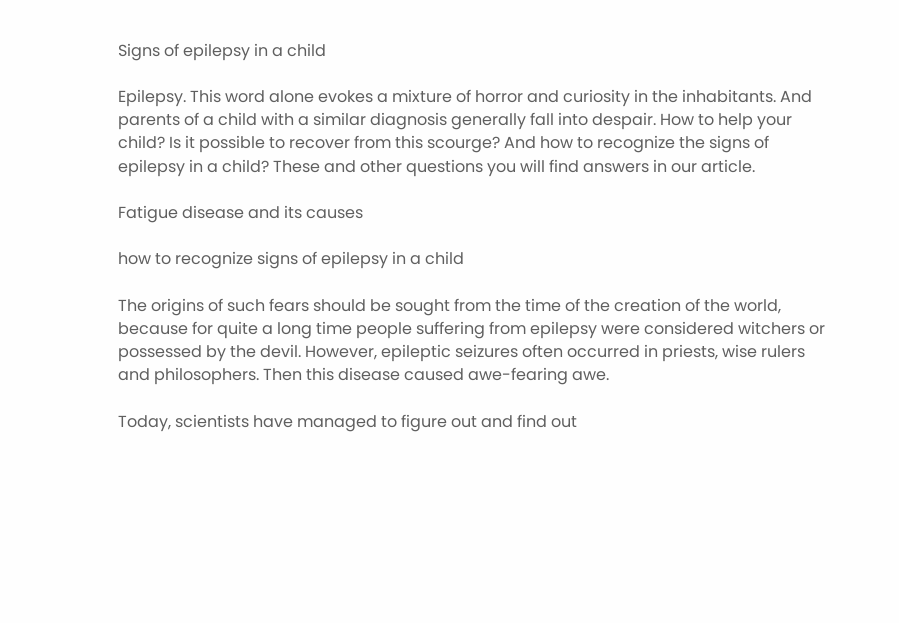Signs of epilepsy in a child

Epilepsy. This word alone evokes a mixture of horror and curiosity in the inhabitants. And parents of a child with a similar diagnosis generally fall into despair. How to help your child? Is it possible to recover from this scourge? And how to recognize the signs of epilepsy in a child? These and other questions you will find answers in our article.

Fatigue disease and its causes

how to recognize signs of epilepsy in a child

The origins of such fears should be sought from the time of the creation of the world, because for quite a long time people suffering from epilepsy were considered witchers or possessed by the devil. However, epileptic seizures often occurred in priests, wise rulers and philosophers. Then this disease caused awe-fearing awe.

Today, scientists have managed to figure out and find out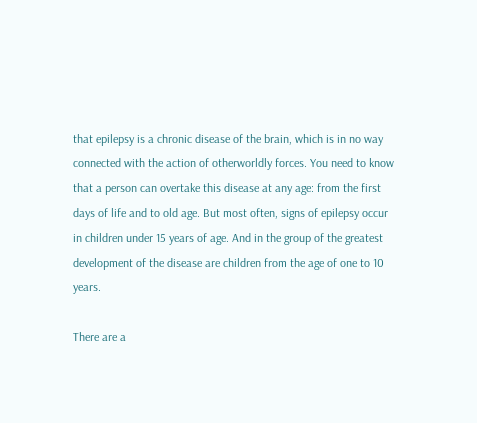that epilepsy is a chronic disease of the brain, which is in no way connected with the action of otherworldly forces. You need to know that a person can overtake this disease at any age: from the first days of life and to old age. But most often, signs of epilepsy occur in children under 15 years of age. And in the group of the greatest development of the disease are children from the age of one to 10 years.

There are a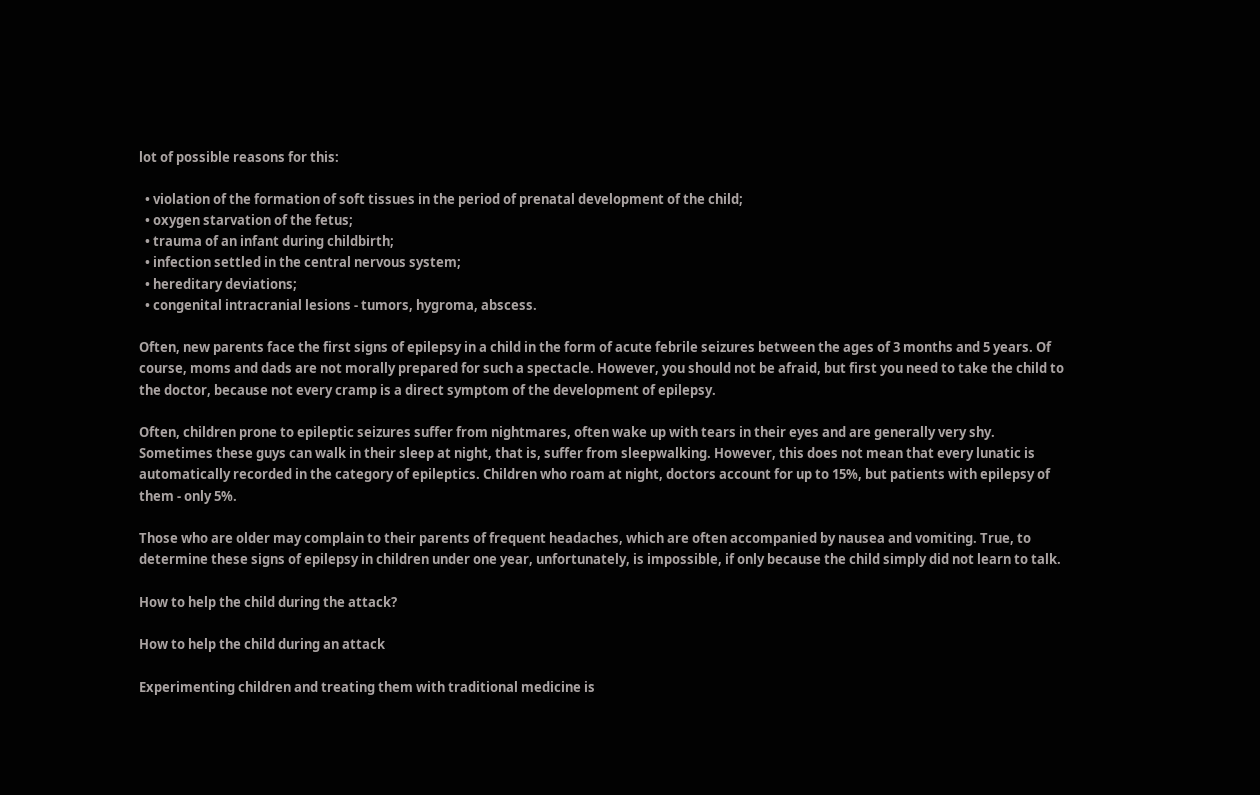lot of possible reasons for this:

  • violation of the formation of soft tissues in the period of prenatal development of the child;
  • oxygen starvation of the fetus;
  • trauma of an infant during childbirth;
  • infection settled in the central nervous system;
  • hereditary deviations;
  • congenital intracranial lesions - tumors, hygroma, abscess.

Often, new parents face the first signs of epilepsy in a child in the form of acute febrile seizures between the ages of 3 months and 5 years. Of course, moms and dads are not morally prepared for such a spectacle. However, you should not be afraid, but first you need to take the child to the doctor, because not every cramp is a direct symptom of the development of epilepsy.

Often, children prone to epileptic seizures suffer from nightmares, often wake up with tears in their eyes and are generally very shy. Sometimes these guys can walk in their sleep at night, that is, suffer from sleepwalking. However, this does not mean that every lunatic is automatically recorded in the category of epileptics. Children who roam at night, doctors account for up to 15%, but patients with epilepsy of them - only 5%.

Those who are older may complain to their parents of frequent headaches, which are often accompanied by nausea and vomiting. True, to determine these signs of epilepsy in children under one year, unfortunately, is impossible, if only because the child simply did not learn to talk.

How to help the child during the attack?

How to help the child during an attack

Experimenting children and treating them with traditional medicine is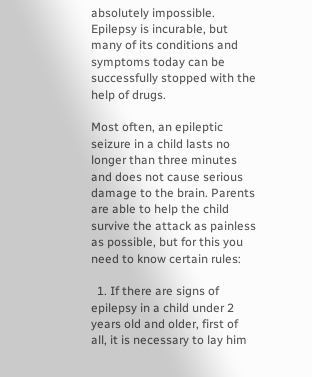absolutely impossible. Epilepsy is incurable, but many of its conditions and symptoms today can be successfully stopped with the help of drugs.

Most often, an epileptic seizure in a child lasts no longer than three minutes and does not cause serious damage to the brain. Parents are able to help the child survive the attack as painless as possible, but for this you need to know certain rules:

  1. If there are signs of epilepsy in a child under 2 years old and older, first of all, it is necessary to lay him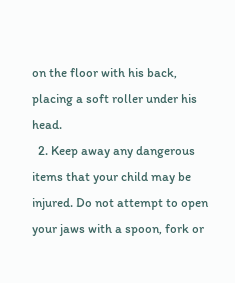on the floor with his back, placing a soft roller under his head.
  2. Keep away any dangerous items that your child may be injured. Do not attempt to open your jaws with a spoon, fork or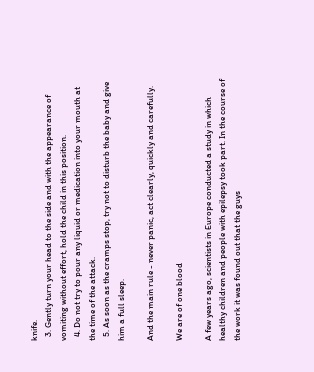knife.
  3. Gently turn your head to the side and with the appearance of vomiting without effort, hold the child in this position.
  4. Do not try to pour any liquid or medication into your mouth at the time of the attack.
  5. As soon as the cramps stop, try not to disturb the baby and give him a full sleep.

And the main rule - never panic, act clearly, quickly and carefully.

We are of one blood

A few years ago, scientists in Europe conducted a study in which healthy children and people with epilepsy took part. In the course of the work it was found out that the guys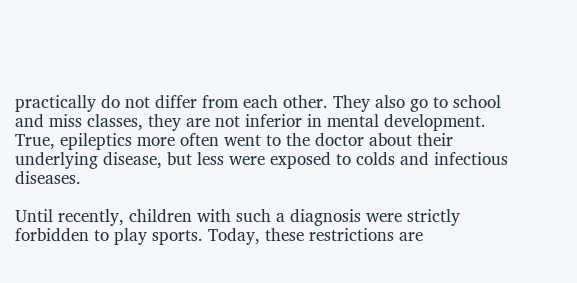practically do not differ from each other. They also go to school and miss classes, they are not inferior in mental development. True, epileptics more often went to the doctor about their underlying disease, but less were exposed to colds and infectious diseases.

Until recently, children with such a diagnosis were strictly forbidden to play sports. Today, these restrictions are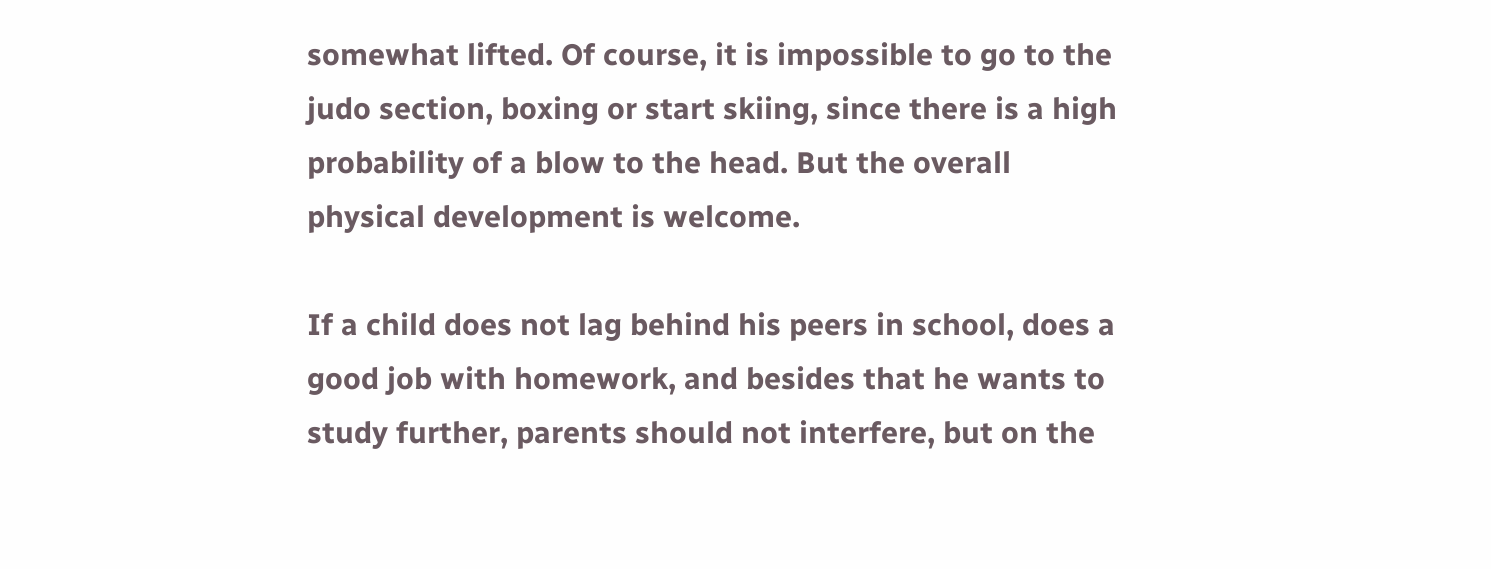somewhat lifted. Of course, it is impossible to go to the judo section, boxing or start skiing, since there is a high probability of a blow to the head. But the overall physical development is welcome.

If a child does not lag behind his peers in school, does a good job with homework, and besides that he wants to study further, parents should not interfere, but on the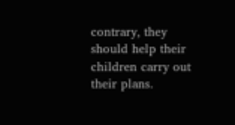contrary, they should help their children carry out their plans.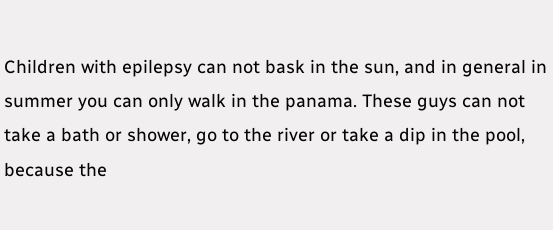Children with epilepsy can not bask in the sun, and in general in summer you can only walk in the panama. These guys can not take a bath or shower, go to the river or take a dip in the pool, because the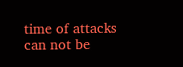time of attacks can not be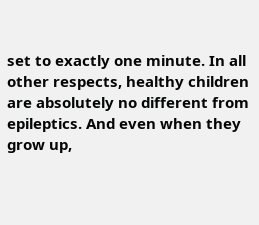set to exactly one minute. In all other respects, healthy children are absolutely no different from epileptics. And even when they grow up,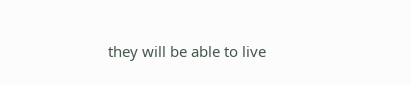they will be able to live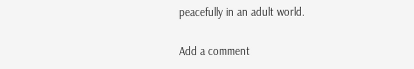peacefully in an adult world.

Add a comment